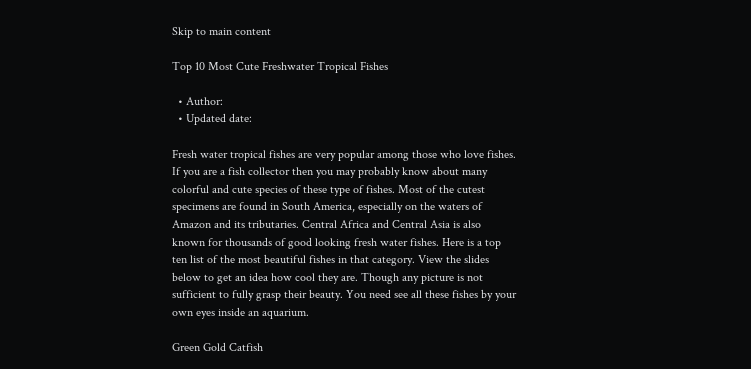Skip to main content

Top 10 Most Cute Freshwater Tropical Fishes

  • Author:
  • Updated date:

Fresh water tropical fishes are very popular among those who love fishes. If you are a fish collector then you may probably know about many colorful and cute species of these type of fishes. Most of the cutest specimens are found in South America, especially on the waters of Amazon and its tributaries. Central Africa and Central Asia is also known for thousands of good looking fresh water fishes. Here is a top ten list of the most beautiful fishes in that category. View the slides below to get an idea how cool they are. Though any picture is not sufficient to fully grasp their beauty. You need see all these fishes by your own eyes inside an aquarium.

Green Gold Catfish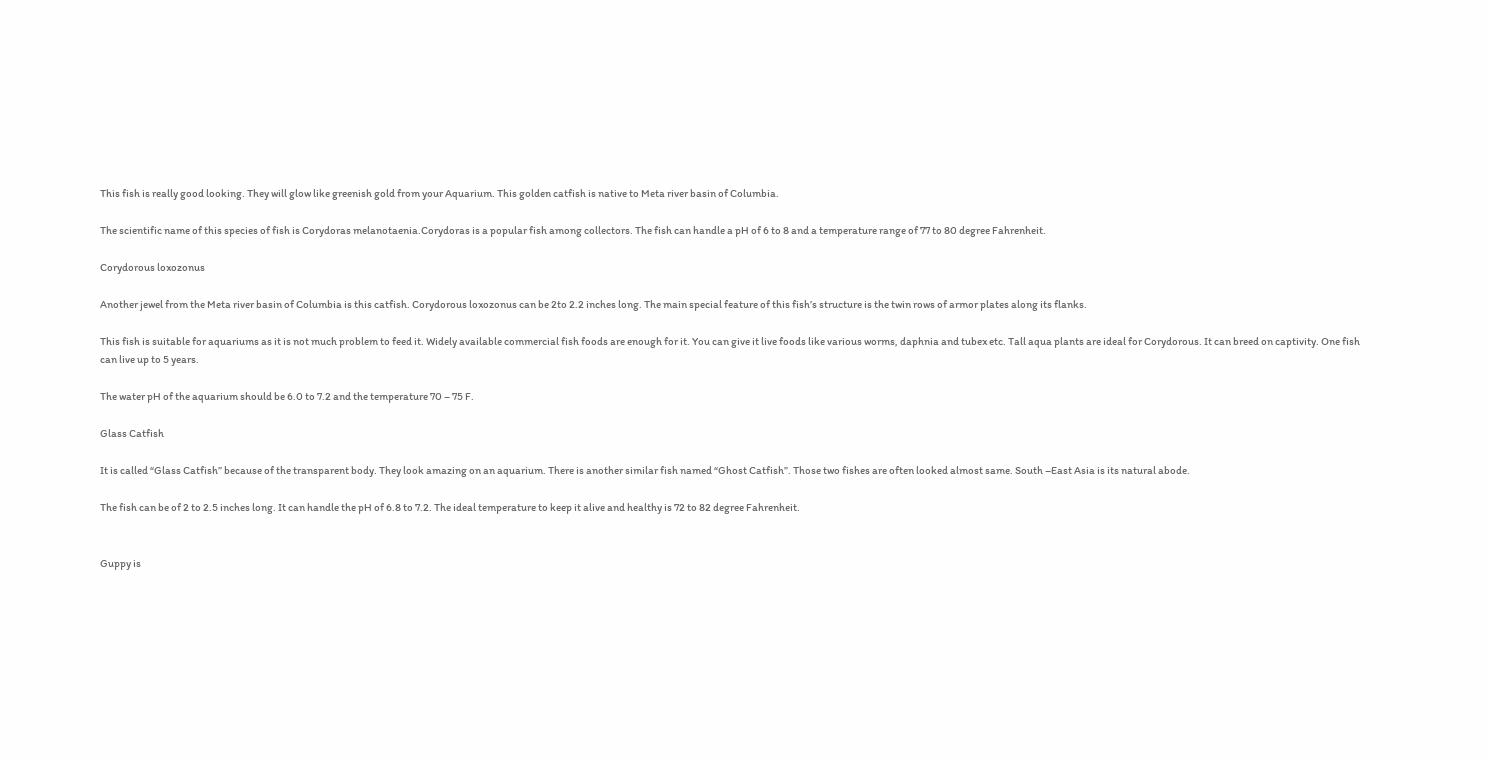This fish is really good looking. They will glow like greenish gold from your Aquarium. This golden catfish is native to Meta river basin of Columbia.

The scientific name of this species of fish is Corydoras melanotaenia.Corydoras is a popular fish among collectors. The fish can handle a pH of 6 to 8 and a temperature range of 77 to 80 degree Fahrenheit.

Corydorous loxozonus

Another jewel from the Meta river basin of Columbia is this catfish. Corydorous loxozonus can be 2to 2.2 inches long. The main special feature of this fish’s structure is the twin rows of armor plates along its flanks.

This fish is suitable for aquariums as it is not much problem to feed it. Widely available commercial fish foods are enough for it. You can give it live foods like various worms, daphnia and tubex etc. Tall aqua plants are ideal for Corydorous. It can breed on captivity. One fish can live up to 5 years.

The water pH of the aquarium should be 6.0 to 7.2 and the temperature 70 – 75 F.

Glass Catfish

It is called “Glass Catfish” because of the transparent body. They look amazing on an aquarium. There is another similar fish named “Ghost Catfish”. Those two fishes are often looked almost same. South –East Asia is its natural abode.

The fish can be of 2 to 2.5 inches long. It can handle the pH of 6.8 to 7.2. The ideal temperature to keep it alive and healthy is 72 to 82 degree Fahrenheit.


Guppy is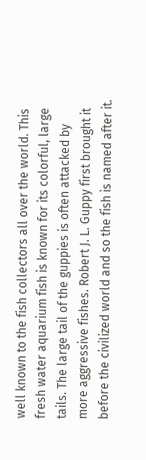well known to the fish collectors all over the world. This fresh water aquarium fish is known for its colorful, large tails. The large tail of the guppies is often attacked by more aggressive fishes. Robert J. L. Guppy first brought it before the civilized world and so the fish is named after it.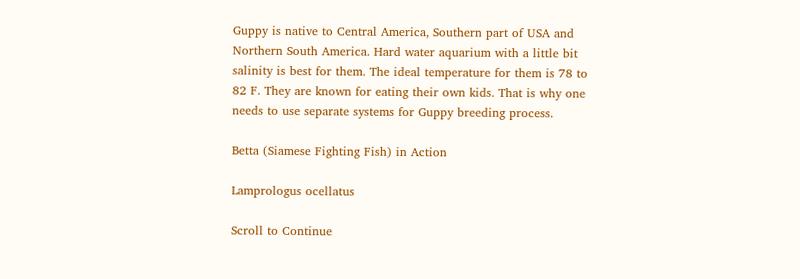Guppy is native to Central America, Southern part of USA and Northern South America. Hard water aquarium with a little bit salinity is best for them. The ideal temperature for them is 78 to 82 F. They are known for eating their own kids. That is why one needs to use separate systems for Guppy breeding process.

Betta (Siamese Fighting Fish) in Action

Lamprologus ocellatus

Scroll to Continue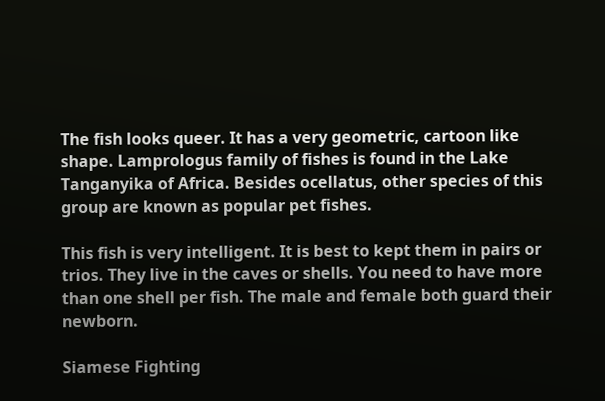The fish looks queer. It has a very geometric, cartoon like shape. Lamprologus family of fishes is found in the Lake Tanganyika of Africa. Besides ocellatus, other species of this group are known as popular pet fishes.

This fish is very intelligent. It is best to kept them in pairs or trios. They live in the caves or shells. You need to have more than one shell per fish. The male and female both guard their newborn.

Siamese Fighting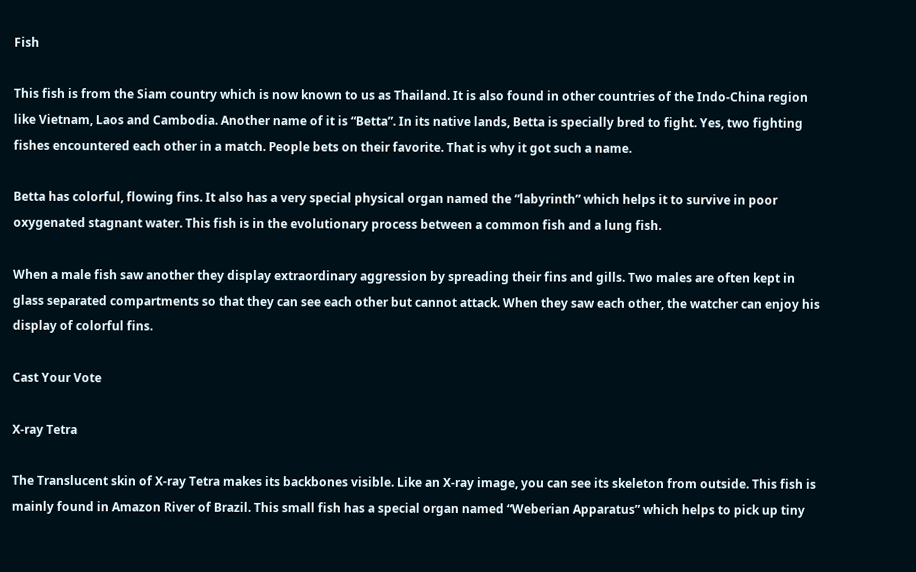Fish

This fish is from the Siam country which is now known to us as Thailand. It is also found in other countries of the Indo-China region like Vietnam, Laos and Cambodia. Another name of it is “Betta”. In its native lands, Betta is specially bred to fight. Yes, two fighting fishes encountered each other in a match. People bets on their favorite. That is why it got such a name.

Betta has colorful, flowing fins. It also has a very special physical organ named the “labyrinth” which helps it to survive in poor oxygenated stagnant water. This fish is in the evolutionary process between a common fish and a lung fish.

When a male fish saw another they display extraordinary aggression by spreading their fins and gills. Two males are often kept in glass separated compartments so that they can see each other but cannot attack. When they saw each other, the watcher can enjoy his display of colorful fins.

Cast Your Vote

X-ray Tetra

The Translucent skin of X-ray Tetra makes its backbones visible. Like an X-ray image, you can see its skeleton from outside. This fish is mainly found in Amazon River of Brazil. This small fish has a special organ named “Weberian Apparatus” which helps to pick up tiny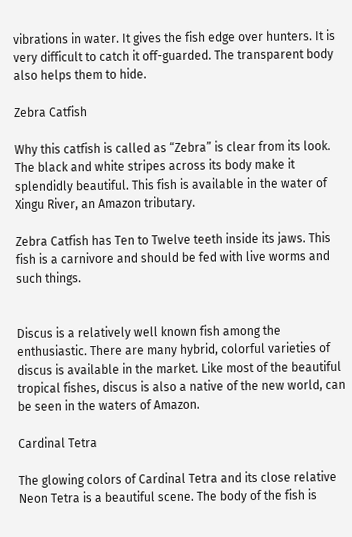vibrations in water. It gives the fish edge over hunters. It is very difficult to catch it off-guarded. The transparent body also helps them to hide.

Zebra Catfish

Why this catfish is called as “Zebra” is clear from its look. The black and white stripes across its body make it splendidly beautiful. This fish is available in the water of Xingu River, an Amazon tributary.

Zebra Catfish has Ten to Twelve teeth inside its jaws. This fish is a carnivore and should be fed with live worms and such things.


Discus is a relatively well known fish among the enthusiastic. There are many hybrid, colorful varieties of discus is available in the market. Like most of the beautiful tropical fishes, discus is also a native of the new world, can be seen in the waters of Amazon.

Cardinal Tetra

The glowing colors of Cardinal Tetra and its close relative Neon Tetra is a beautiful scene. The body of the fish is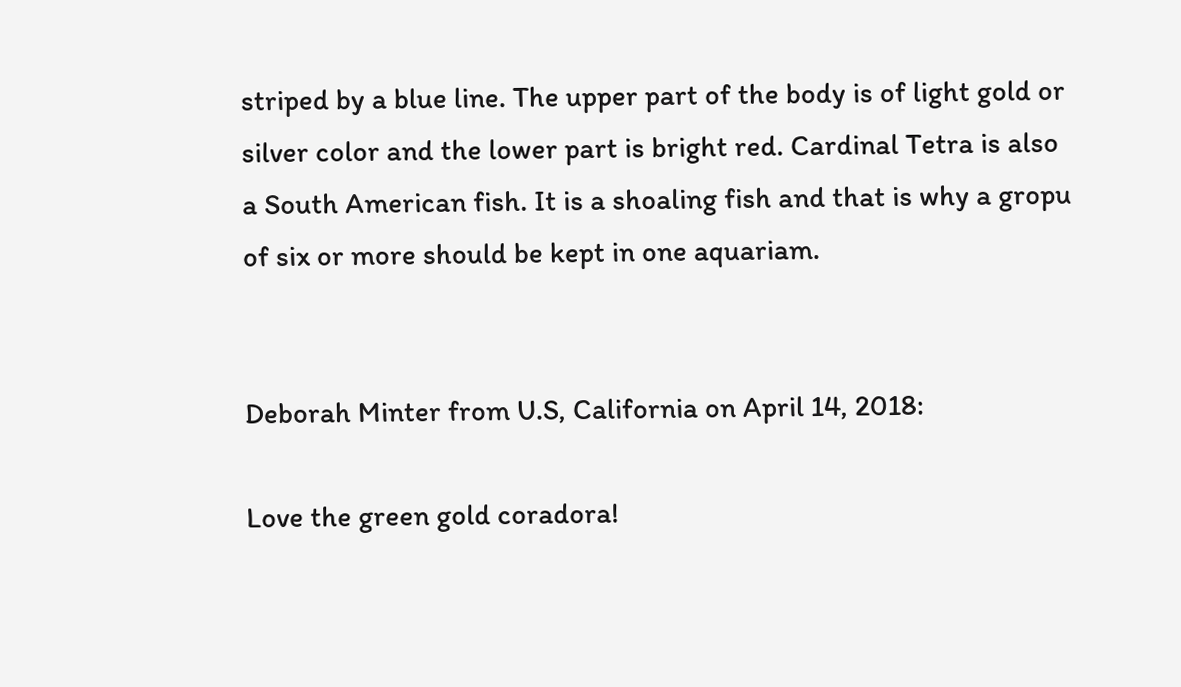striped by a blue line. The upper part of the body is of light gold or silver color and the lower part is bright red. Cardinal Tetra is also a South American fish. It is a shoaling fish and that is why a gropu of six or more should be kept in one aquariam.


Deborah Minter from U.S, California on April 14, 2018:

Love the green gold coradora!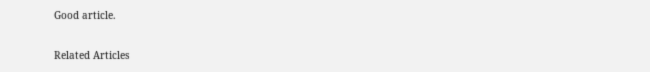Good article.

Related Articles